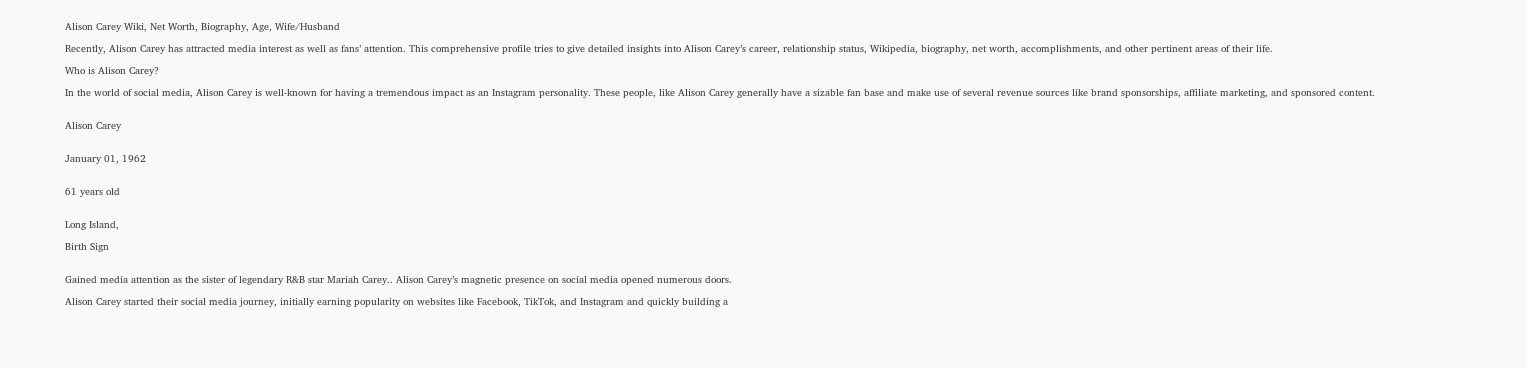Alison Carey Wiki, Net Worth, Biography, Age, Wife/Husband

Recently, Alison Carey has attracted media interest as well as fans’ attention. This comprehensive profile tries to give detailed insights into Alison Carey’s career, relationship status, Wikipedia, biography, net worth, accomplishments, and other pertinent areas of their life.

Who is Alison Carey?

In the world of social media, Alison Carey is well-known for having a tremendous impact as an Instagram personality. These people, like Alison Carey generally have a sizable fan base and make use of several revenue sources like brand sponsorships, affiliate marketing, and sponsored content.


Alison Carey


January 01, 1962


61 years old


Long Island,

Birth Sign


Gained media attention as the sister of legendary R&B star Mariah Carey.. Alison Carey’s magnetic presence on social media opened numerous doors.

Alison Carey started their social media journey, initially earning popularity on websites like Facebook, TikTok, and Instagram and quickly building a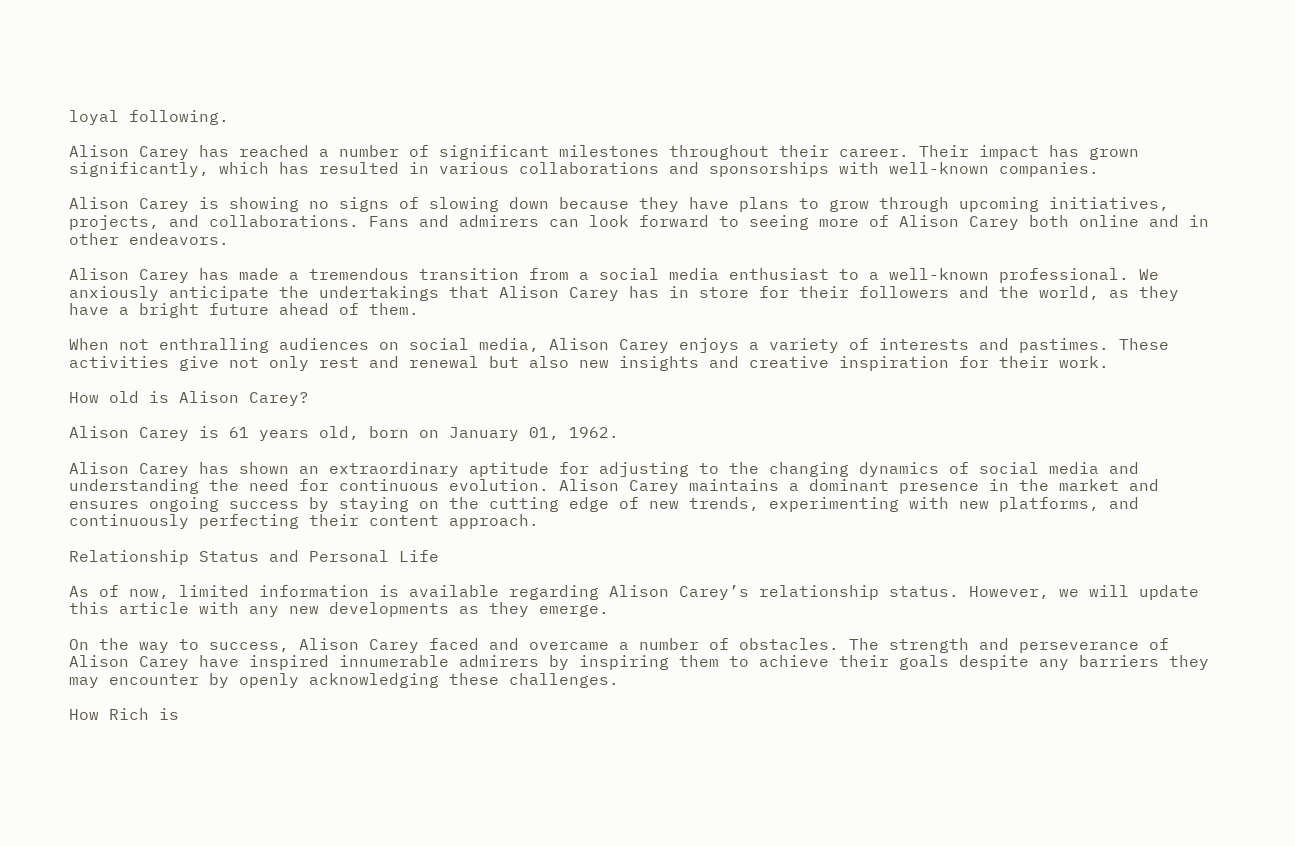loyal following.

Alison Carey has reached a number of significant milestones throughout their career. Their impact has grown significantly, which has resulted in various collaborations and sponsorships with well-known companies.

Alison Carey is showing no signs of slowing down because they have plans to grow through upcoming initiatives, projects, and collaborations. Fans and admirers can look forward to seeing more of Alison Carey both online and in other endeavors.

Alison Carey has made a tremendous transition from a social media enthusiast to a well-known professional. We anxiously anticipate the undertakings that Alison Carey has in store for their followers and the world, as they have a bright future ahead of them.

When not enthralling audiences on social media, Alison Carey enjoys a variety of interests and pastimes. These activities give not only rest and renewal but also new insights and creative inspiration for their work.

How old is Alison Carey?

Alison Carey is 61 years old, born on January 01, 1962.

Alison Carey has shown an extraordinary aptitude for adjusting to the changing dynamics of social media and understanding the need for continuous evolution. Alison Carey maintains a dominant presence in the market and ensures ongoing success by staying on the cutting edge of new trends, experimenting with new platforms, and continuously perfecting their content approach.

Relationship Status and Personal Life

As of now, limited information is available regarding Alison Carey’s relationship status. However, we will update this article with any new developments as they emerge.

On the way to success, Alison Carey faced and overcame a number of obstacles. The strength and perseverance of Alison Carey have inspired innumerable admirers by inspiring them to achieve their goals despite any barriers they may encounter by openly acknowledging these challenges.

How Rich is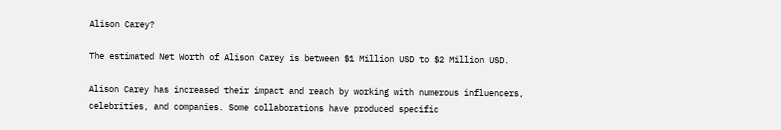Alison Carey?

The estimated Net Worth of Alison Carey is between $1 Million USD to $2 Million USD.

Alison Carey has increased their impact and reach by working with numerous influencers, celebrities, and companies. Some collaborations have produced specific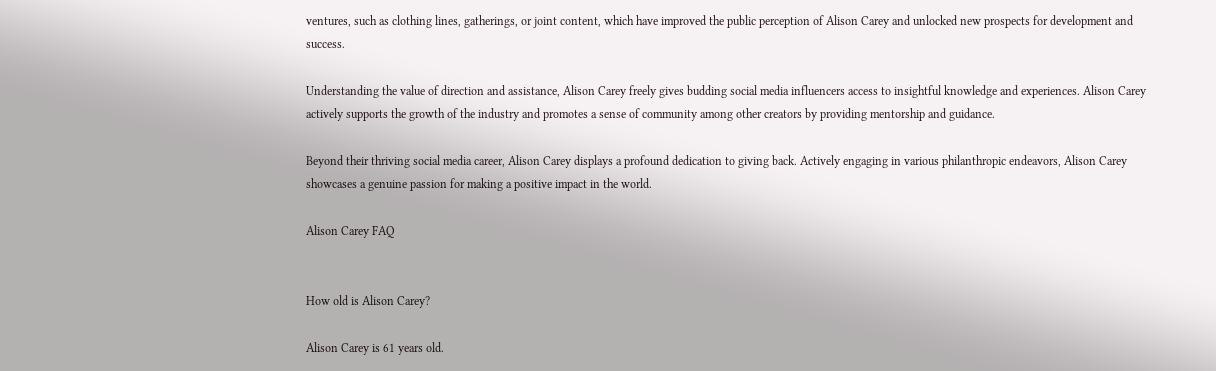ventures, such as clothing lines, gatherings, or joint content, which have improved the public perception of Alison Carey and unlocked new prospects for development and success.

Understanding the value of direction and assistance, Alison Carey freely gives budding social media influencers access to insightful knowledge and experiences. Alison Carey actively supports the growth of the industry and promotes a sense of community among other creators by providing mentorship and guidance.

Beyond their thriving social media career, Alison Carey displays a profound dedication to giving back. Actively engaging in various philanthropic endeavors, Alison Carey showcases a genuine passion for making a positive impact in the world.

Alison Carey FAQ


How old is Alison Carey?

Alison Carey is 61 years old.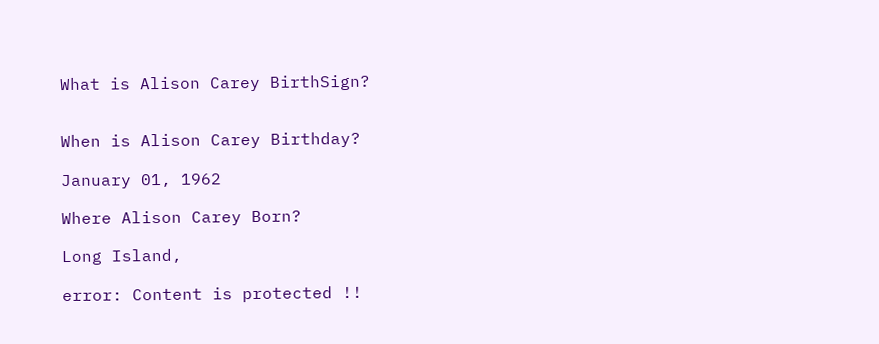What is Alison Carey BirthSign?


When is Alison Carey Birthday?

January 01, 1962

Where Alison Carey Born?

Long Island,

error: Content is protected !!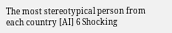The most stereotypical person from each country [AI] 6 Shocking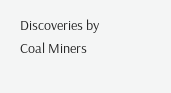Discoveries by Coal Miners